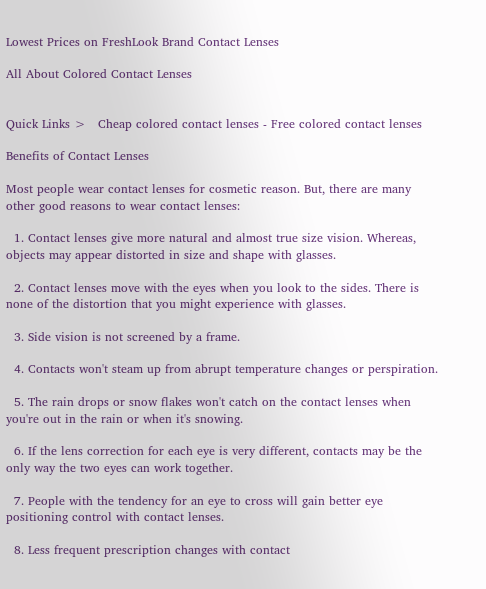Lowest Prices on FreshLook Brand Contact Lenses

All About Colored Contact Lenses


Quick Links >   Cheap colored contact lenses - Free colored contact lenses

Benefits of Contact Lenses

Most people wear contact lenses for cosmetic reason. But, there are many other good reasons to wear contact lenses:

  1. Contact lenses give more natural and almost true size vision. Whereas, objects may appear distorted in size and shape with glasses.

  2. Contact lenses move with the eyes when you look to the sides. There is none of the distortion that you might experience with glasses.

  3. Side vision is not screened by a frame.

  4. Contacts won't steam up from abrupt temperature changes or perspiration.

  5. The rain drops or snow flakes won't catch on the contact lenses when you're out in the rain or when it's snowing.

  6. If the lens correction for each eye is very different, contacts may be the only way the two eyes can work together.

  7. People with the tendency for an eye to cross will gain better eye positioning control with contact lenses.

  8. Less frequent prescription changes with contact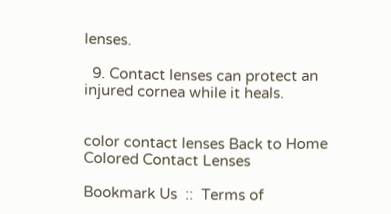lenses.

  9. Contact lenses can protect an injured cornea while it heals.


color contact lenses Back to Home Colored Contact Lenses

Bookmark Us  ::  Terms of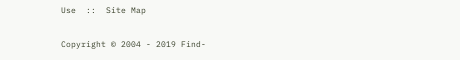Use  ::  Site Map

Copyright © 2004 - 2019 Find-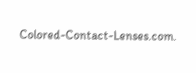Colored-Contact-Lenses.com.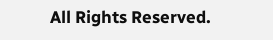All Rights Reserved.